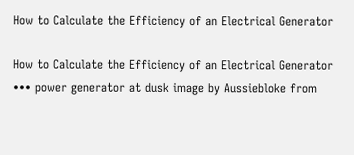How to Calculate the Efficiency of an Electrical Generator

How to Calculate the Efficiency of an Electrical Generator
••• power generator at dusk image by Aussiebloke from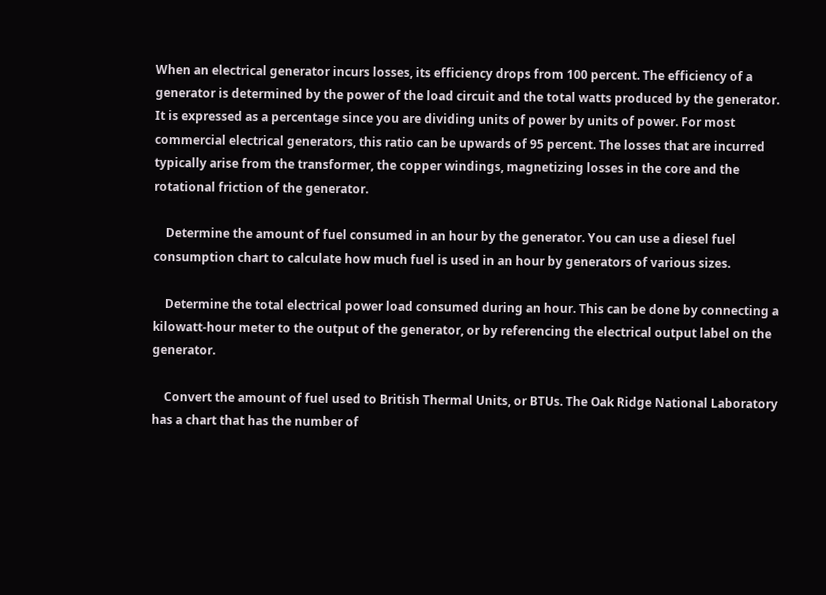When an electrical generator incurs losses, its efficiency drops from 100 percent. The efficiency of a generator is determined by the power of the load circuit and the total watts produced by the generator. It is expressed as a percentage since you are dividing units of power by units of power. For most commercial electrical generators, this ratio can be upwards of 95 percent. The losses that are incurred typically arise from the transformer, the copper windings, magnetizing losses in the core and the rotational friction of the generator.

    Determine the amount of fuel consumed in an hour by the generator. You can use a diesel fuel consumption chart to calculate how much fuel is used in an hour by generators of various sizes.

    Determine the total electrical power load consumed during an hour. This can be done by connecting a kilowatt-hour meter to the output of the generator, or by referencing the electrical output label on the generator.

    Convert the amount of fuel used to British Thermal Units, or BTUs. The Oak Ridge National Laboratory has a chart that has the number of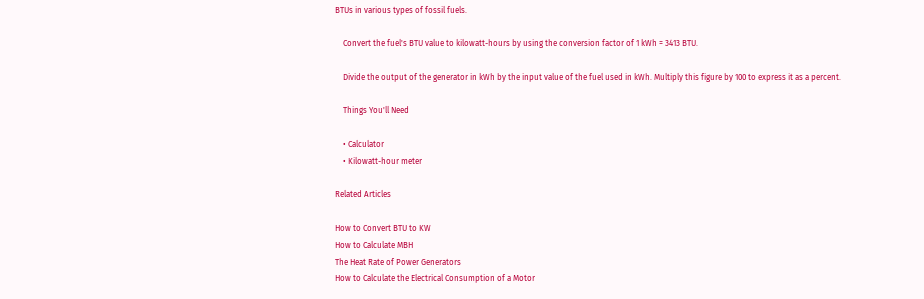BTUs in various types of fossil fuels.

    Convert the fuel's BTU value to kilowatt-hours by using the conversion factor of 1 kWh = 3413 BTU.

    Divide the output of the generator in kWh by the input value of the fuel used in kWh. Multiply this figure by 100 to express it as a percent.

    Things You'll Need

    • Calculator
    • Kilowatt-hour meter

Related Articles

How to Convert BTU to KW
How to Calculate MBH
The Heat Rate of Power Generators
How to Calculate the Electrical Consumption of a Motor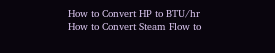How to Convert HP to BTU/hr
How to Convert Steam Flow to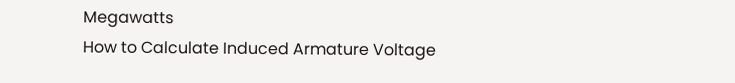Megawatts
How to Calculate Induced Armature Voltage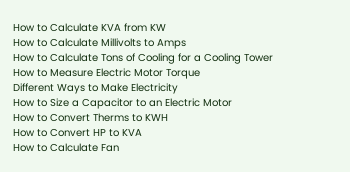How to Calculate KVA from KW
How to Calculate Millivolts to Amps
How to Calculate Tons of Cooling for a Cooling Tower
How to Measure Electric Motor Torque
Different Ways to Make Electricity
How to Size a Capacitor to an Electric Motor
How to Convert Therms to KWH
How to Convert HP to KVA
How to Calculate Fan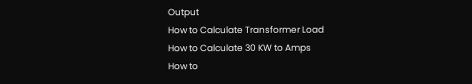Output
How to Calculate Transformer Load
How to Calculate 30 KW to Amps
How to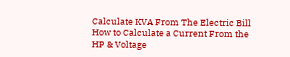Calculate KVA From The Electric Bill
How to Calculate a Current From the HP & Voltage